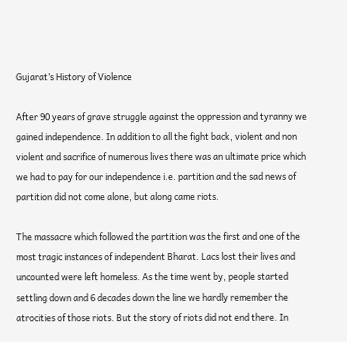Gujarat’s History of Violence

After 90 years of grave struggle against the oppression and tyranny we gained independence. In addition to all the fight back, violent and non violent and sacrifice of numerous lives there was an ultimate price which we had to pay for our independence i.e. partition and the sad news of partition did not come alone, but along came riots.

The massacre which followed the partition was the first and one of the most tragic instances of independent Bharat. Lacs lost their lives and uncounted were left homeless. As the time went by, people started settling down and 6 decades down the line we hardly remember the atrocities of those riots. But the story of riots did not end there. In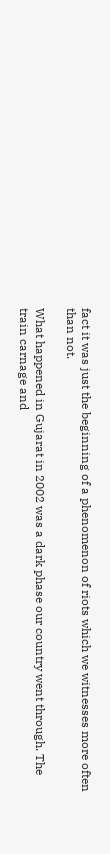fact it was just the beginning of a phenomenon of riots which we witnesses more often than not.

What happened in Gujarat in 2002 was a dark phase our country went through. The train carnage and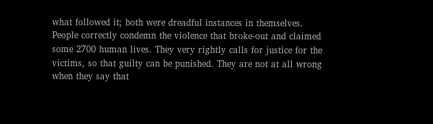what followed it; both were dreadful instances in themselves. People correctly condemn the violence that broke-out and claimed some 2700 human lives. They very rightly calls for justice for the victims, so that guilty can be punished. They are not at all wrong when they say that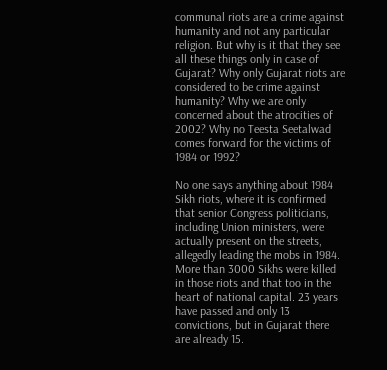communal riots are a crime against humanity and not any particular religion. But why is it that they see all these things only in case of Gujarat? Why only Gujarat riots are considered to be crime against humanity? Why we are only concerned about the atrocities of 2002? Why no Teesta Seetalwad comes forward for the victims of 1984 or 1992?

No one says anything about 1984 Sikh riots, where it is confirmed that senior Congress politicians, including Union ministers, were actually present on the streets, allegedly leading the mobs in 1984. More than 3000 Sikhs were killed in those riots and that too in the heart of national capital. 23 years have passed and only 13 convictions, but in Gujarat there are already 15.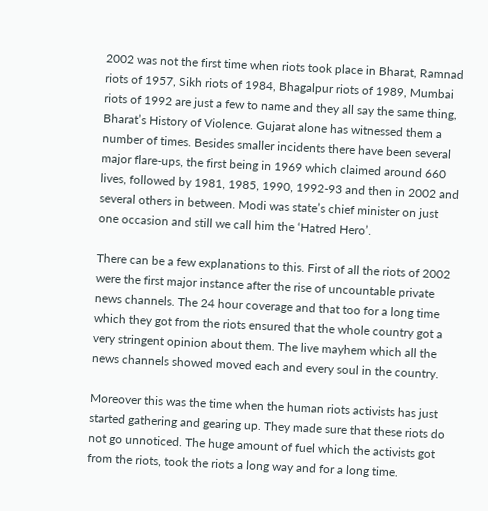2002 was not the first time when riots took place in Bharat, Ramnad riots of 1957, Sikh riots of 1984, Bhagalpur riots of 1989, Mumbai riots of 1992 are just a few to name and they all say the same thing, Bharat’s History of Violence. Gujarat alone has witnessed them a number of times. Besides smaller incidents there have been several major flare-ups, the first being in 1969 which claimed around 660 lives, followed by 1981, 1985, 1990, 1992-93 and then in 2002 and several others in between. Modi was state’s chief minister on just one occasion and still we call him the ‘Hatred Hero’.

There can be a few explanations to this. First of all the riots of 2002 were the first major instance after the rise of uncountable private news channels. The 24 hour coverage and that too for a long time which they got from the riots ensured that the whole country got a very stringent opinion about them. The live mayhem which all the news channels showed moved each and every soul in the country.

Moreover this was the time when the human riots activists has just started gathering and gearing up. They made sure that these riots do not go unnoticed. The huge amount of fuel which the activists got from the riots, took the riots a long way and for a long time.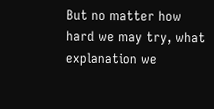But no matter how hard we may try, what explanation we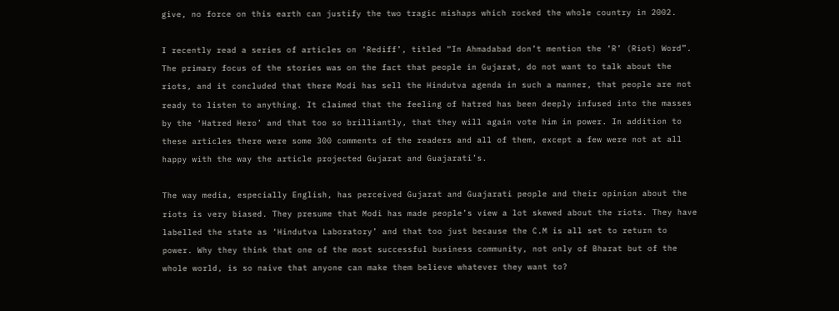give, no force on this earth can justify the two tragic mishaps which rocked the whole country in 2002.

I recently read a series of articles on ‘Rediff’, titled “In Ahmadabad don’t mention the ‘R’ (Riot) Word”. The primary focus of the stories was on the fact that people in Gujarat, do not want to talk about the riots, and it concluded that there Modi has sell the Hindutva agenda in such a manner, that people are not ready to listen to anything. It claimed that the feeling of hatred has been deeply infused into the masses by the ‘Hatred Hero’ and that too so brilliantly, that they will again vote him in power. In addition to these articles there were some 300 comments of the readers and all of them, except a few were not at all happy with the way the article projected Gujarat and Guajarati’s.

The way media, especially English, has perceived Gujarat and Guajarati people and their opinion about the riots is very biased. They presume that Modi has made people’s view a lot skewed about the riots. They have labelled the state as ‘Hindutva Laboratory’ and that too just because the C.M is all set to return to power. Why they think that one of the most successful business community, not only of Bharat but of the whole world, is so naive that anyone can make them believe whatever they want to?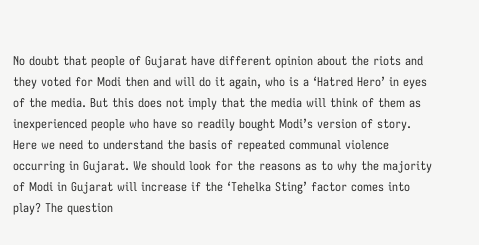No doubt that people of Gujarat have different opinion about the riots and they voted for Modi then and will do it again, who is a ‘Hatred Hero’ in eyes of the media. But this does not imply that the media will think of them as inexperienced people who have so readily bought Modi’s version of story. Here we need to understand the basis of repeated communal violence occurring in Gujarat. We should look for the reasons as to why the majority of Modi in Gujarat will increase if the ‘Tehelka Sting’ factor comes into play? The question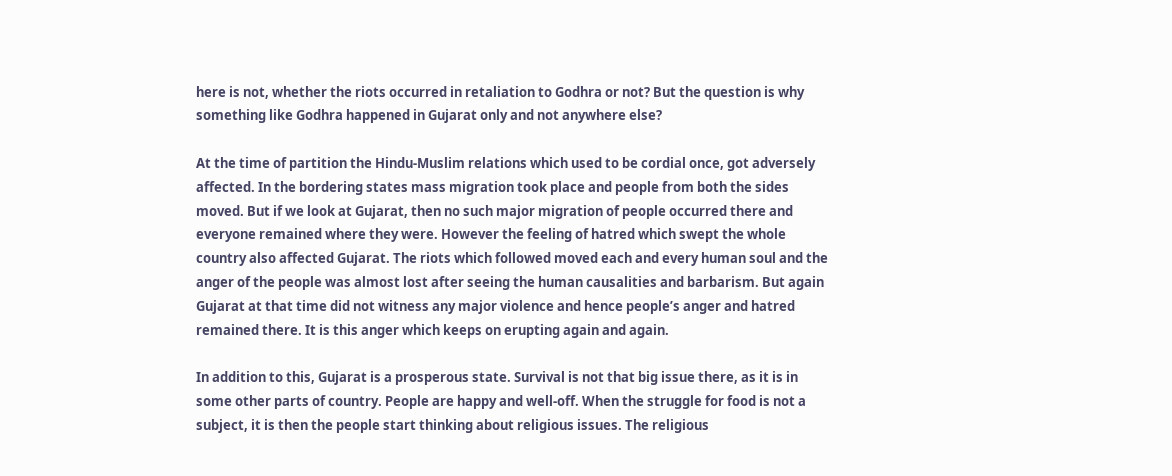here is not, whether the riots occurred in retaliation to Godhra or not? But the question is why something like Godhra happened in Gujarat only and not anywhere else?

At the time of partition the Hindu-Muslim relations which used to be cordial once, got adversely affected. In the bordering states mass migration took place and people from both the sides moved. But if we look at Gujarat, then no such major migration of people occurred there and everyone remained where they were. However the feeling of hatred which swept the whole country also affected Gujarat. The riots which followed moved each and every human soul and the anger of the people was almost lost after seeing the human causalities and barbarism. But again Gujarat at that time did not witness any major violence and hence people’s anger and hatred remained there. It is this anger which keeps on erupting again and again.

In addition to this, Gujarat is a prosperous state. Survival is not that big issue there, as it is in some other parts of country. People are happy and well-off. When the struggle for food is not a subject, it is then the people start thinking about religious issues. The religious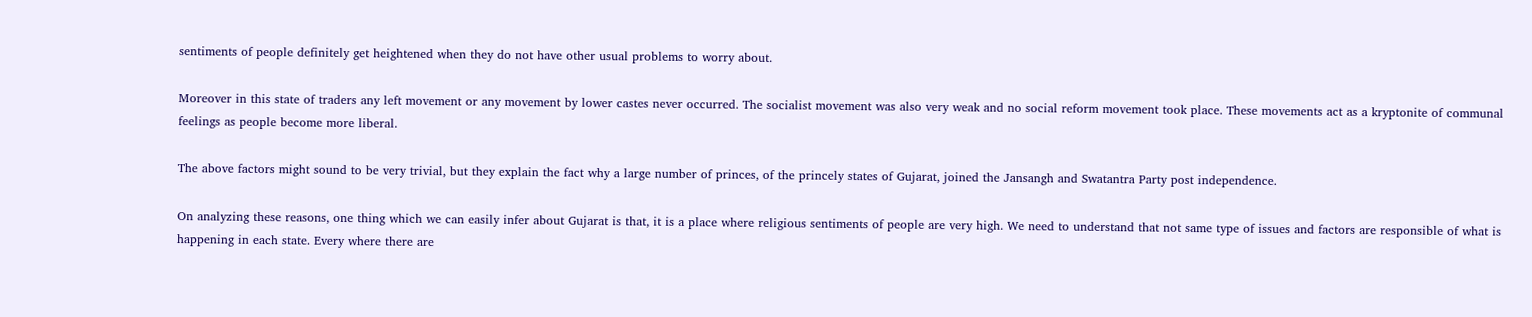sentiments of people definitely get heightened when they do not have other usual problems to worry about.

Moreover in this state of traders any left movement or any movement by lower castes never occurred. The socialist movement was also very weak and no social reform movement took place. These movements act as a kryptonite of communal feelings as people become more liberal.

The above factors might sound to be very trivial, but they explain the fact why a large number of princes, of the princely states of Gujarat, joined the Jansangh and Swatantra Party post independence.

On analyzing these reasons, one thing which we can easily infer about Gujarat is that, it is a place where religious sentiments of people are very high. We need to understand that not same type of issues and factors are responsible of what is happening in each state. Every where there are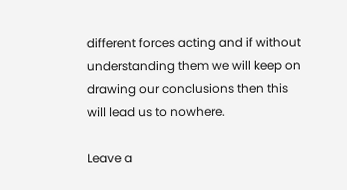different forces acting and if without understanding them we will keep on drawing our conclusions then this will lead us to nowhere.

Leave a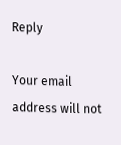Reply

Your email address will not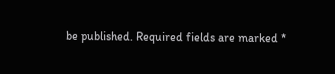be published. Required fields are marked *